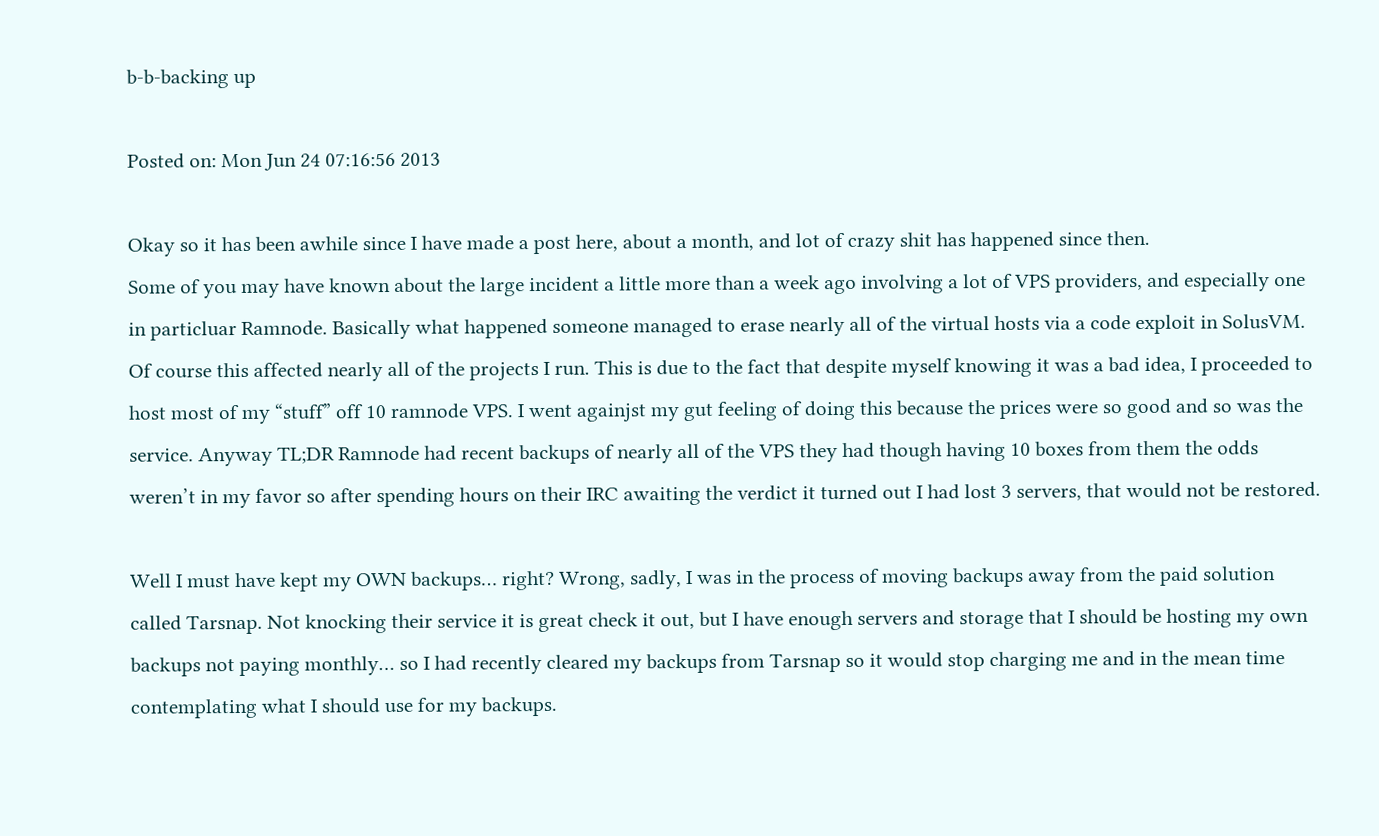b-b-backing up

Posted on: Mon Jun 24 07:16:56 2013

Okay so it has been awhile since I have made a post here, about a month, and lot of crazy shit has happened since then.
Some of you may have known about the large incident a little more than a week ago involving a lot of VPS providers, and especially one in particluar Ramnode. Basically what happened someone managed to erase nearly all of the virtual hosts via a code exploit in SolusVM. Of course this affected nearly all of the projects I run. This is due to the fact that despite myself knowing it was a bad idea, I proceeded to host most of my “stuff” off 10 ramnode VPS. I went againjst my gut feeling of doing this because the prices were so good and so was the service. Anyway TL;DR Ramnode had recent backups of nearly all of the VPS they had though having 10 boxes from them the odds weren’t in my favor so after spending hours on their IRC awaiting the verdict it turned out I had lost 3 servers, that would not be restored.

Well I must have kept my OWN backups… right? Wrong, sadly, I was in the process of moving backups away from the paid solution called Tarsnap. Not knocking their service it is great check it out, but I have enough servers and storage that I should be hosting my own backups not paying monthly… so I had recently cleared my backups from Tarsnap so it would stop charging me and in the mean time contemplating what I should use for my backups.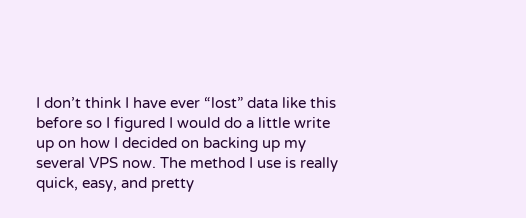I don’t think I have ever “lost” data like this before so I figured I would do a little write up on how I decided on backing up my several VPS now. The method I use is really quick, easy, and pretty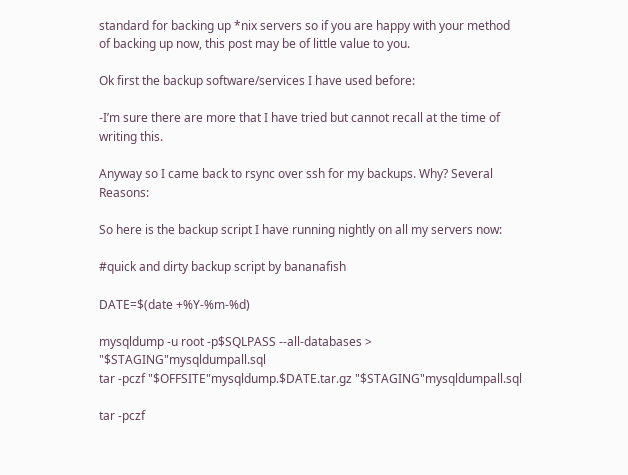standard for backing up *nix servers so if you are happy with your method of backing up now, this post may be of little value to you.

Ok first the backup software/services I have used before:

-I’m sure there are more that I have tried but cannot recall at the time of writing this.

Anyway so I came back to rsync over ssh for my backups. Why? Several Reasons:

So here is the backup script I have running nightly on all my servers now:

#quick and dirty backup script by bananafish

DATE=$(date +%Y-%m-%d)

mysqldump -u root -p$SQLPASS --all-databases > "$STAGING"mysqldumpall.sql
tar -pczf "$OFFSITE"mysqldump.$DATE.tar.gz "$STAGING"mysqldumpall.sql

tar -pczf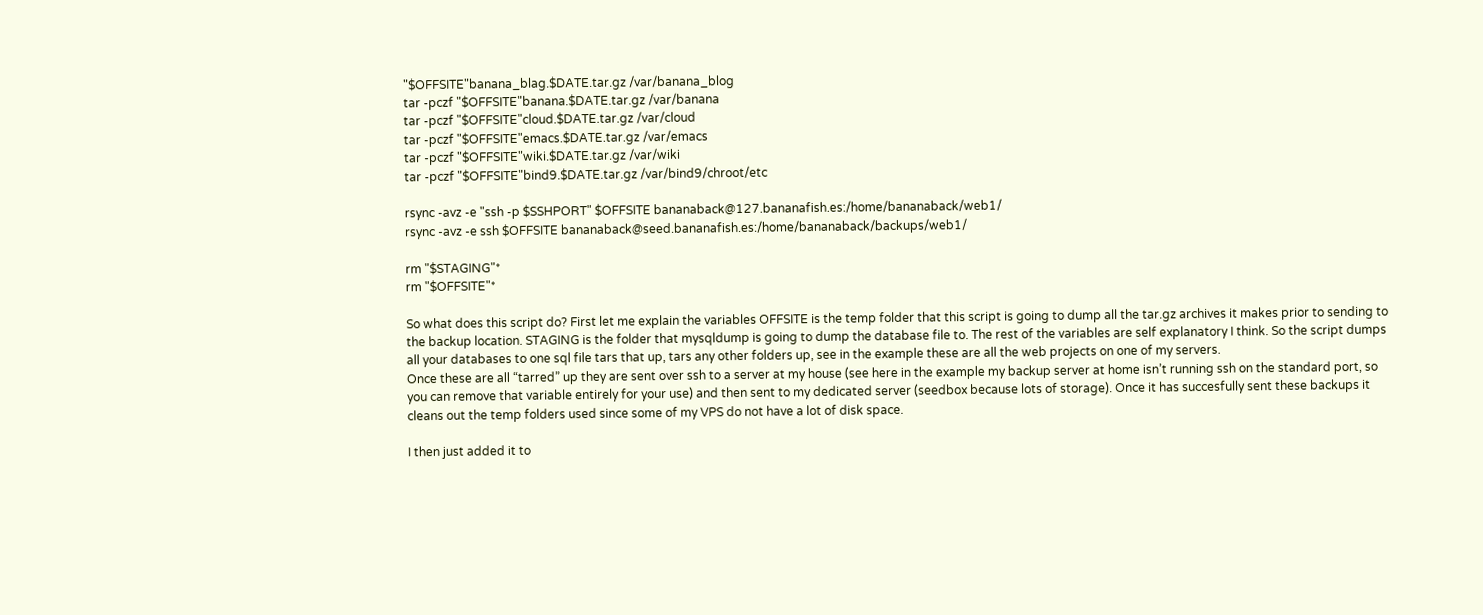"$OFFSITE"banana_blag.$DATE.tar.gz /var/banana_blog
tar -pczf "$OFFSITE"banana.$DATE.tar.gz /var/banana
tar -pczf "$OFFSITE"cloud.$DATE.tar.gz /var/cloud
tar -pczf "$OFFSITE"emacs.$DATE.tar.gz /var/emacs
tar -pczf "$OFFSITE"wiki.$DATE.tar.gz /var/wiki
tar -pczf "$OFFSITE"bind9.$DATE.tar.gz /var/bind9/chroot/etc

rsync -avz -e "ssh -p $SSHPORT" $OFFSITE bananaback@127.bananafish.es:/home/bananaback/web1/
rsync -avz -e ssh $OFFSITE bananaback@seed.bananafish.es:/home/bananaback/backups/web1/

rm "$STAGING"*
rm "$OFFSITE"*

So what does this script do? First let me explain the variables OFFSITE is the temp folder that this script is going to dump all the tar.gz archives it makes prior to sending to the backup location. STAGING is the folder that mysqldump is going to dump the database file to. The rest of the variables are self explanatory I think. So the script dumps all your databases to one sql file tars that up, tars any other folders up, see in the example these are all the web projects on one of my servers.
Once these are all “tarred” up they are sent over ssh to a server at my house (see here in the example my backup server at home isn’t running ssh on the standard port, so you can remove that variable entirely for your use) and then sent to my dedicated server (seedbox because lots of storage). Once it has succesfully sent these backups it cleans out the temp folders used since some of my VPS do not have a lot of disk space.

I then just added it to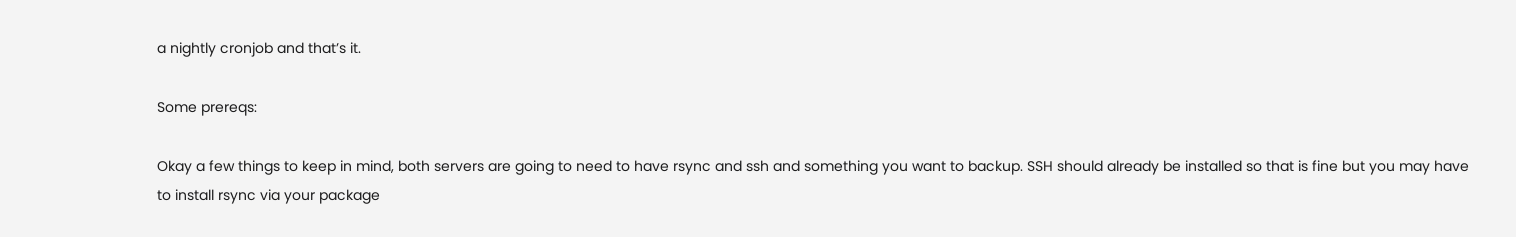a nightly cronjob and that’s it.

Some prereqs:

Okay a few things to keep in mind, both servers are going to need to have rsync and ssh and something you want to backup. SSH should already be installed so that is fine but you may have to install rsync via your package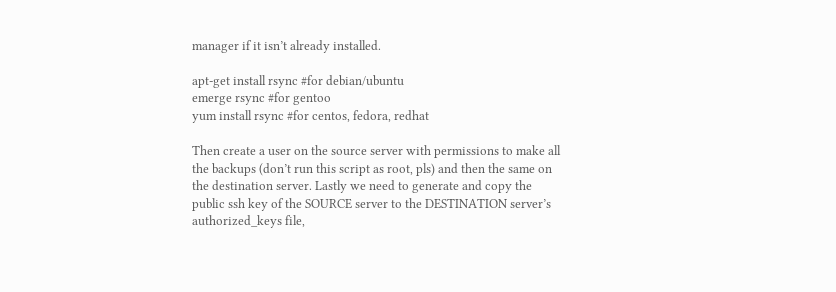manager if it isn’t already installed.

apt-get install rsync #for debian/ubuntu
emerge rsync #for gentoo
yum install rsync #for centos, fedora, redhat

Then create a user on the source server with permissions to make all the backups (don’t run this script as root, pls) and then the same on the destination server. Lastly we need to generate and copy the public ssh key of the SOURCE server to the DESTINATION server’s authorized_keys file,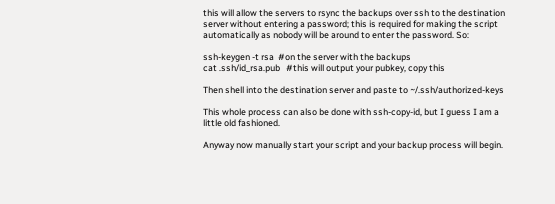this will allow the servers to rsync the backups over ssh to the destination server without entering a password; this is required for making the script automatically as nobody will be around to enter the password. So:

ssh-keygen -t rsa  #on the server with the backups
cat .ssh/id_rsa.pub   #this will output your pubkey, copy this

Then shell into the destination server and paste to ~/.ssh/authorized-keys

This whole process can also be done with ssh-copy-id, but I guess I am a little old fashioned.

Anyway now manually start your script and your backup process will begin.